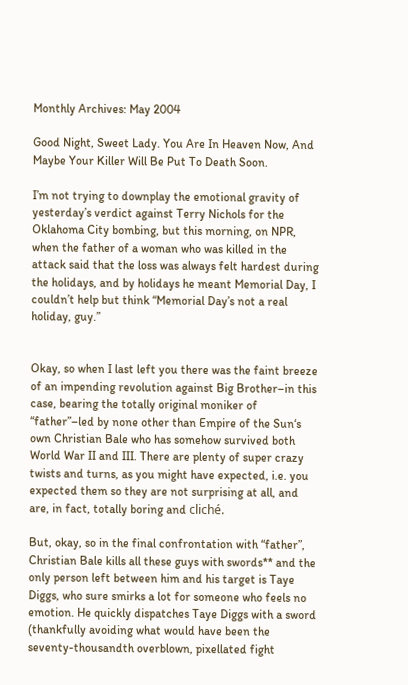Monthly Archives: May 2004

Good Night, Sweet Lady. You Are In Heaven Now, And Maybe Your Killer Will Be Put To Death Soon.

I’m not trying to downplay the emotional gravity of yesterday’s verdict against Terry Nichols for the Oklahoma City bombing, but this morning, on NPR, when the father of a woman who was killed in the attack said that the loss was always felt hardest during the holidays, and by holidays he meant Memorial Day, I couldn’t help but think “Memorial Day’s not a real holiday, guy.”


Okay, so when I last left you there was the faint breeze of an impending revolution against Big Brother–in this case, bearing the totally original moniker of “father”–led by none other than Empire of the Sun‘s own Christian Bale who has somehow survived both World War II and III. There are plenty of super crazy twists and turns, as you might have expected, i.e. you expected them so they are not surprising at all, and are, in fact, totally boring and cliché.

But, okay, so in the final confrontation with “father”, Christian Bale kills all these guys with swords** and the only person left between him and his target is Taye Diggs, who sure smirks a lot for someone who feels no emotion. He quickly dispatches Taye Diggs with a sword (thankfully avoiding what would have been the seventy-thousandth overblown, pixellated fight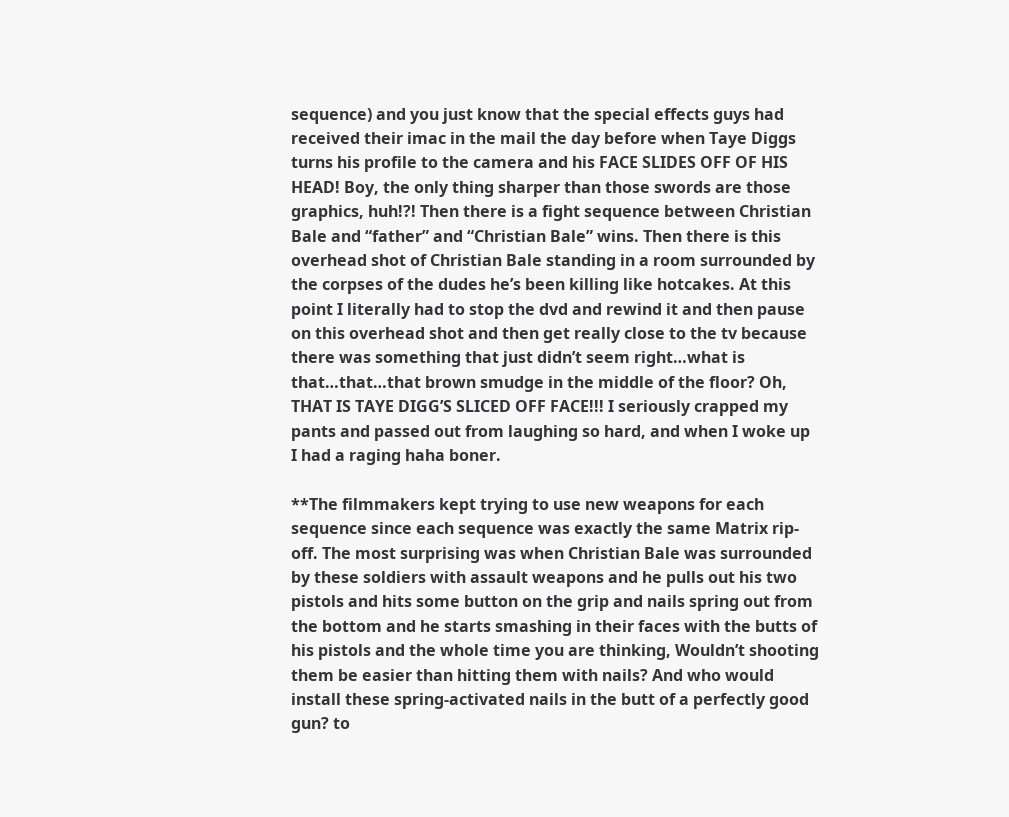sequence) and you just know that the special effects guys had received their imac in the mail the day before when Taye Diggs turns his profile to the camera and his FACE SLIDES OFF OF HIS HEAD! Boy, the only thing sharper than those swords are those graphics, huh!?! Then there is a fight sequence between Christian Bale and “father” and “Christian Bale” wins. Then there is this overhead shot of Christian Bale standing in a room surrounded by the corpses of the dudes he’s been killing like hotcakes. At this point I literally had to stop the dvd and rewind it and then pause on this overhead shot and then get really close to the tv because there was something that just didn’t seem right…what is that…that…that brown smudge in the middle of the floor? Oh, THAT IS TAYE DIGG’S SLICED OFF FACE!!! I seriously crapped my pants and passed out from laughing so hard, and when I woke up I had a raging haha boner.

**The filmmakers kept trying to use new weapons for each sequence since each sequence was exactly the same Matrix rip-off. The most surprising was when Christian Bale was surrounded by these soldiers with assault weapons and he pulls out his two pistols and hits some button on the grip and nails spring out from the bottom and he starts smashing in their faces with the butts of his pistols and the whole time you are thinking, Wouldn’t shooting them be easier than hitting them with nails? And who would install these spring-activated nails in the butt of a perfectly good gun? to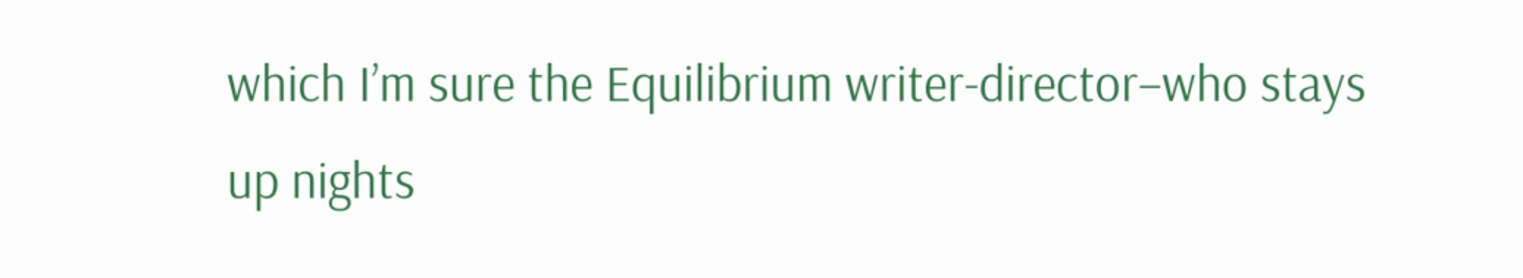which I’m sure the Equilibrium writer-director–who stays up nights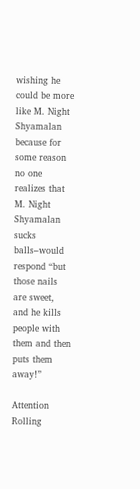wishing he could be more like M. Night Shyamalan because for some reason no one realizes that M. Night Shyamalan sucks balls–would respond “but those nails are sweet, and he kills people with them and then puts them away!”

Attention Rolling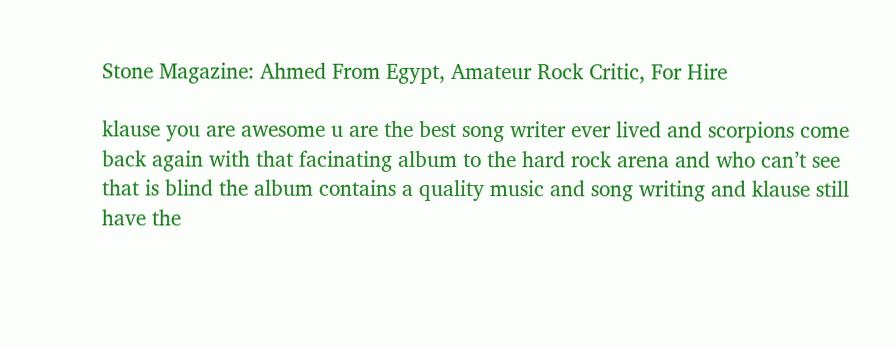Stone Magazine: Ahmed From Egypt, Amateur Rock Critic, For Hire

klause you are awesome u are the best song writer ever lived and scorpions come back again with that facinating album to the hard rock arena and who can’t see that is blind the album contains a quality music and song writing and klause still have the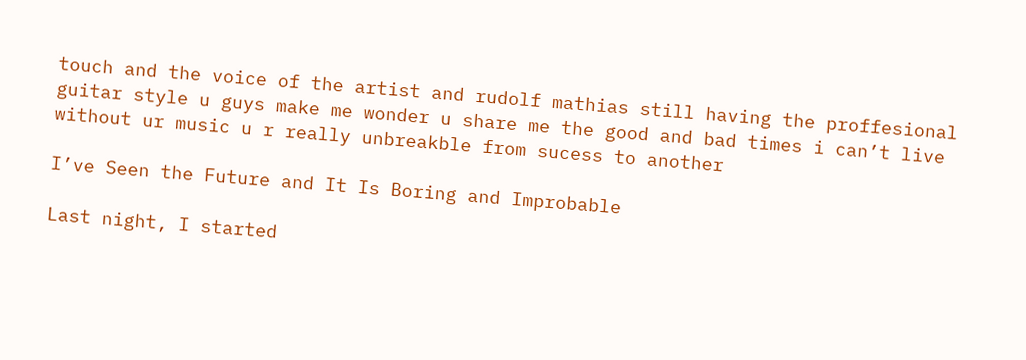touch and the voice of the artist and rudolf mathias still having the proffesional guitar style u guys make me wonder u share me the good and bad times i can’t live without ur music u r really unbreakble from sucess to another

I’ve Seen the Future and It Is Boring and Improbable

Last night, I started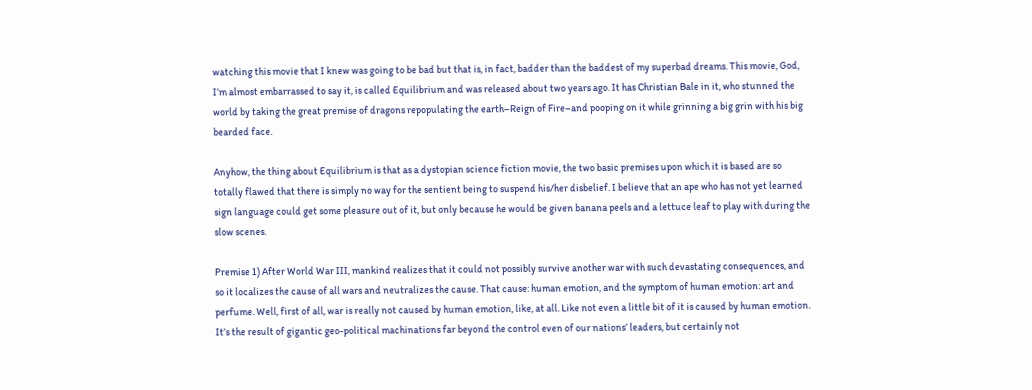watching this movie that I knew was going to be bad but that is, in fact, badder than the baddest of my superbad dreams. This movie, God, I’m almost embarrassed to say it, is called Equilibrium and was released about two years ago. It has Christian Bale in it, who stunned the world by taking the great premise of dragons repopulating the earth–Reign of Fire–and pooping on it while grinning a big grin with his big bearded face.

Anyhow, the thing about Equilibrium is that as a dystopian science fiction movie, the two basic premises upon which it is based are so totally flawed that there is simply no way for the sentient being to suspend his/her disbelief. I believe that an ape who has not yet learned sign language could get some pleasure out of it, but only because he would be given banana peels and a lettuce leaf to play with during the slow scenes.

Premise 1) After World War III, mankind realizes that it could not possibly survive another war with such devastating consequences, and so it localizes the cause of all wars and neutralizes the cause. That cause: human emotion, and the symptom of human emotion: art and perfume. Well, first of all, war is really not caused by human emotion, like, at all. Like not even a little bit of it is caused by human emotion. It’s the result of gigantic geo-political machinations far beyond the control even of our nations’ leaders, but certainly not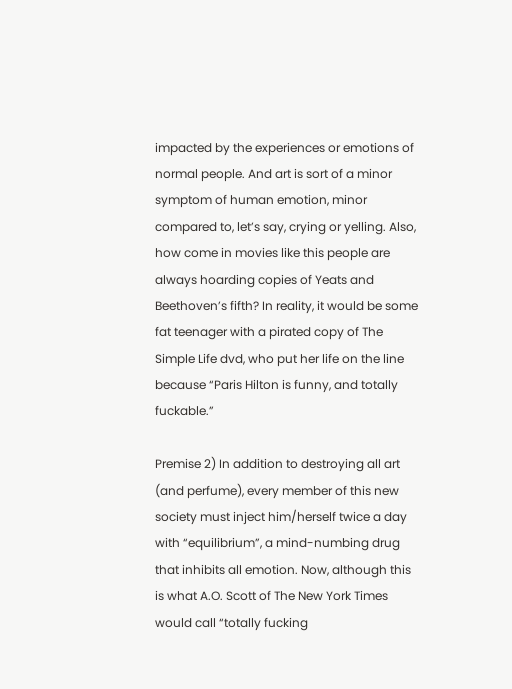impacted by the experiences or emotions of normal people. And art is sort of a minor symptom of human emotion, minor compared to, let’s say, crying or yelling. Also, how come in movies like this people are always hoarding copies of Yeats and Beethoven’s fifth? In reality, it would be some fat teenager with a pirated copy of The Simple Life dvd, who put her life on the line because “Paris Hilton is funny, and totally fuckable.”

Premise 2) In addition to destroying all art (and perfume), every member of this new society must inject him/herself twice a day with “equilibrium”, a mind-numbing drug that inhibits all emotion. Now, although this is what A.O. Scott of The New York Times would call “totally fucking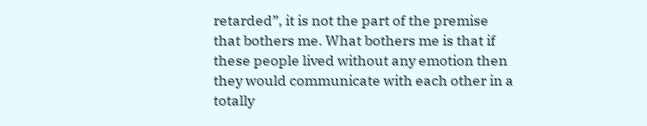retarded”, it is not the part of the premise that bothers me. What bothers me is that if these people lived without any emotion then they would communicate with each other in a totally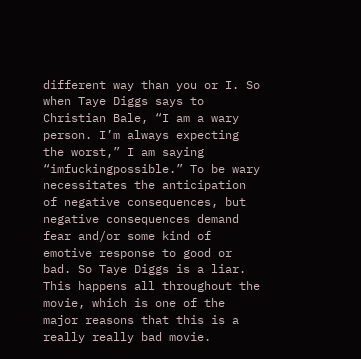different way than you or I. So when Taye Diggs says to Christian Bale, “I am a wary person. I’m always expecting the worst,” I am saying “imfuckingpossible.” To be wary necessitates the anticipation of negative consequences, but negative consequences demand fear and/or some kind of emotive response to good or bad. So Taye Diggs is a liar. This happens all throughout the movie, which is one of the major reasons that this is a really really bad movie.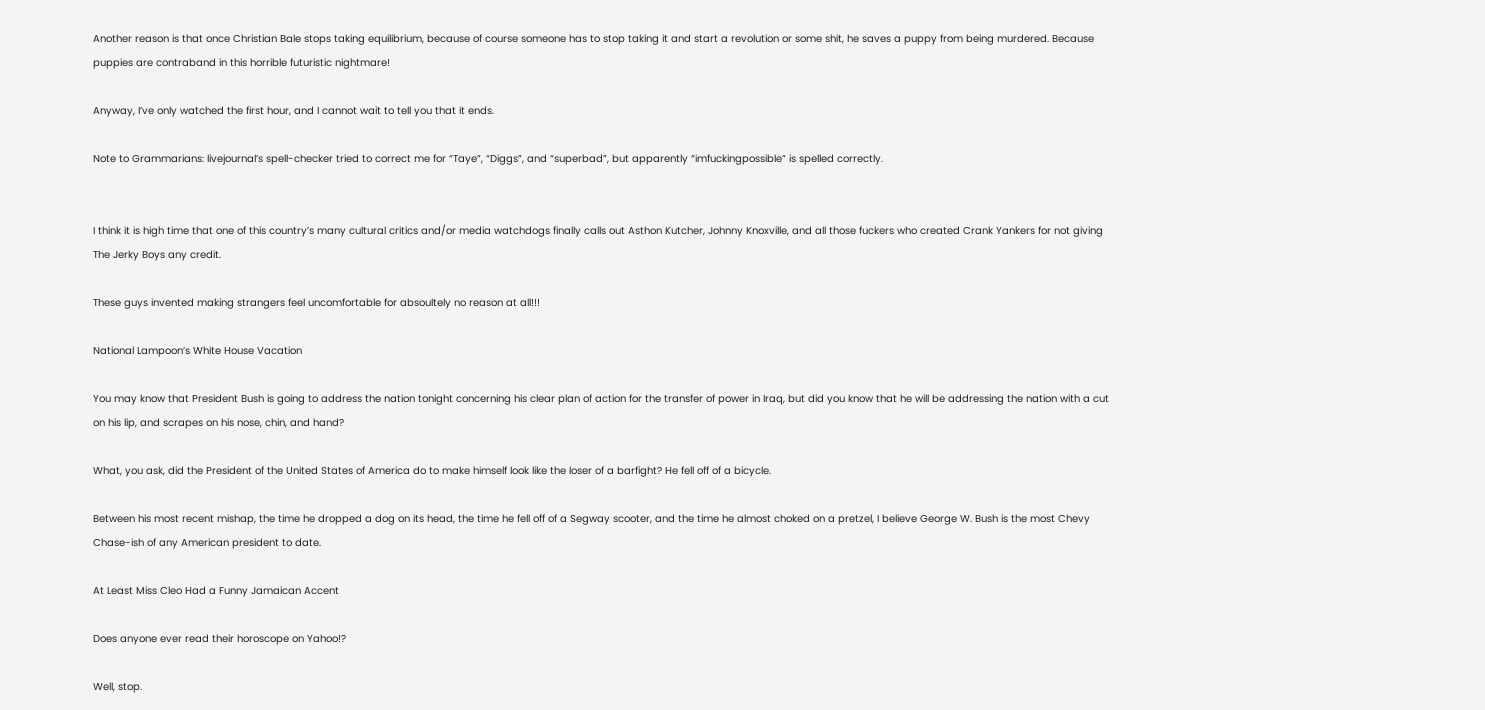Another reason is that once Christian Bale stops taking equilibrium, because of course someone has to stop taking it and start a revolution or some shit, he saves a puppy from being murdered. Because puppies are contraband in this horrible futuristic nightmare!

Anyway, I’ve only watched the first hour, and I cannot wait to tell you that it ends.

Note to Grammarians: livejournal’s spell-checker tried to correct me for “Taye”, “Diggs”, and “superbad”, but apparently “imfuckingpossible” is spelled correctly.


I think it is high time that one of this country’s many cultural critics and/or media watchdogs finally calls out Asthon Kutcher, Johnny Knoxville, and all those fuckers who created Crank Yankers for not giving The Jerky Boys any credit.

These guys invented making strangers feel uncomfortable for absoultely no reason at all!!!

National Lampoon’s White House Vacation

You may know that President Bush is going to address the nation tonight concerning his clear plan of action for the transfer of power in Iraq, but did you know that he will be addressing the nation with a cut on his lip, and scrapes on his nose, chin, and hand?

What, you ask, did the President of the United States of America do to make himself look like the loser of a barfight? He fell off of a bicycle.

Between his most recent mishap, the time he dropped a dog on its head, the time he fell off of a Segway scooter, and the time he almost choked on a pretzel, I believe George W. Bush is the most Chevy Chase-ish of any American president to date.

At Least Miss Cleo Had a Funny Jamaican Accent

Does anyone ever read their horoscope on Yahoo!?

Well, stop.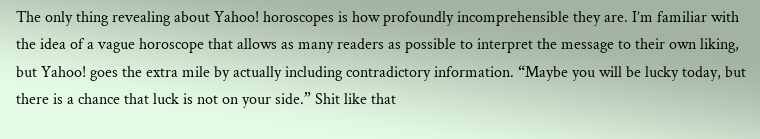The only thing revealing about Yahoo! horoscopes is how profoundly incomprehensible they are. I’m familiar with the idea of a vague horoscope that allows as many readers as possible to interpret the message to their own liking, but Yahoo! goes the extra mile by actually including contradictory information. “Maybe you will be lucky today, but there is a chance that luck is not on your side.” Shit like that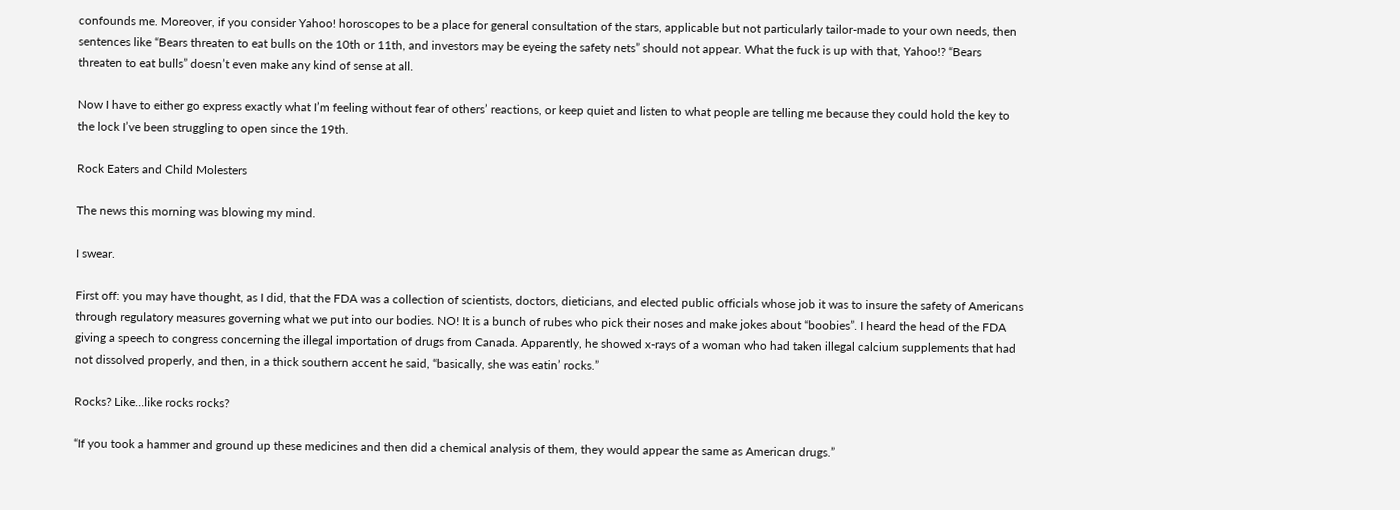confounds me. Moreover, if you consider Yahoo! horoscopes to be a place for general consultation of the stars, applicable but not particularly tailor-made to your own needs, then sentences like “Bears threaten to eat bulls on the 10th or 11th, and investors may be eyeing the safety nets” should not appear. What the fuck is up with that, Yahoo!? “Bears threaten to eat bulls” doesn’t even make any kind of sense at all.

Now I have to either go express exactly what I’m feeling without fear of others’ reactions, or keep quiet and listen to what people are telling me because they could hold the key to the lock I’ve been struggling to open since the 19th.

Rock Eaters and Child Molesters

The news this morning was blowing my mind.

I swear.

First off: you may have thought, as I did, that the FDA was a collection of scientists, doctors, dieticians, and elected public officials whose job it was to insure the safety of Americans through regulatory measures governing what we put into our bodies. NO! It is a bunch of rubes who pick their noses and make jokes about “boobies”. I heard the head of the FDA giving a speech to congress concerning the illegal importation of drugs from Canada. Apparently, he showed x-rays of a woman who had taken illegal calcium supplements that had not dissolved properly, and then, in a thick southern accent he said, “basically, she was eatin’ rocks.”

Rocks? Like…like rocks rocks?

“If you took a hammer and ground up these medicines and then did a chemical analysis of them, they would appear the same as American drugs.”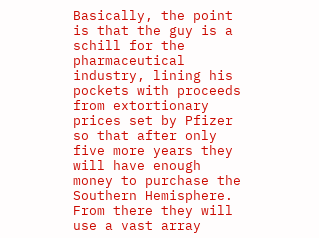Basically, the point is that the guy is a schill for the pharmaceutical industry, lining his pockets with proceeds from extortionary prices set by Pfizer so that after only five more years they will have enough money to purchase the Southern Hemisphere. From there they will use a vast array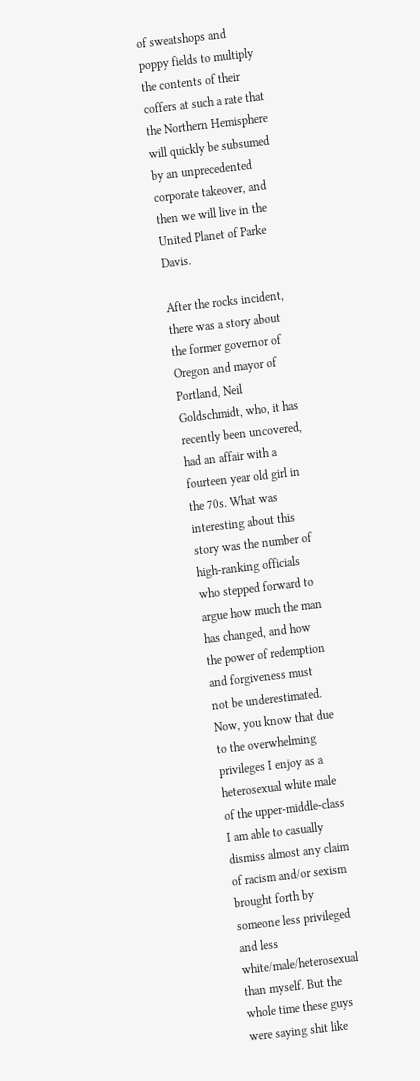of sweatshops and poppy fields to multiply the contents of their coffers at such a rate that the Northern Hemisphere will quickly be subsumed by an unprecedented corporate takeover, and then we will live in the United Planet of Parke Davis.

After the rocks incident, there was a story about the former governor of Oregon and mayor of Portland, Neil Goldschmidt, who, it has recently been uncovered, had an affair with a fourteen year old girl in the 70s. What was interesting about this story was the number of high-ranking officials who stepped forward to argue how much the man has changed, and how the power of redemption and forgiveness must not be underestimated. Now, you know that due to the overwhelming privileges I enjoy as a heterosexual white male of the upper-middle-class I am able to casually dismiss almost any claim of racism and/or sexism brought forth by someone less privileged and less white/male/heterosexual than myself. But the whole time these guys were saying shit like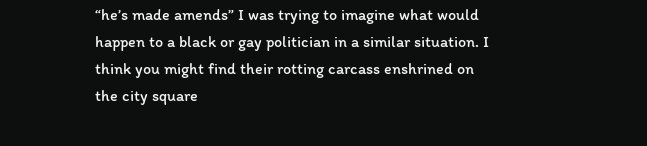“he’s made amends” I was trying to imagine what would happen to a black or gay politician in a similar situation. I think you might find their rotting carcass enshrined on the city square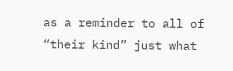as a reminder to all of “their kind” just what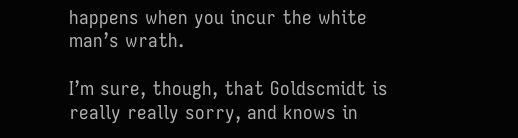happens when you incur the white man’s wrath.

I’m sure, though, that Goldscmidt is really really sorry, and knows in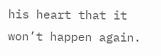his heart that it won’t happen again.